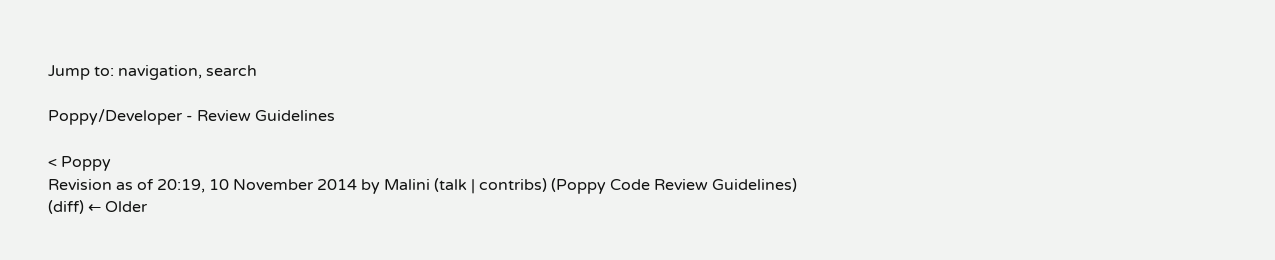Jump to: navigation, search

Poppy/Developer - Review Guidelines

< Poppy
Revision as of 20:19, 10 November 2014 by Malini (talk | contribs) (Poppy Code Review Guidelines)
(diff) ← Older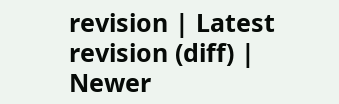revision | Latest revision (diff) | Newer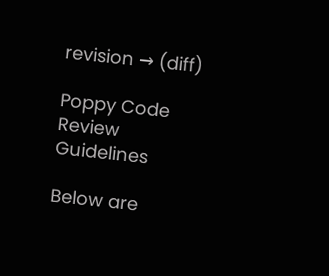revision → (diff)

Poppy Code Review Guidelines

Below are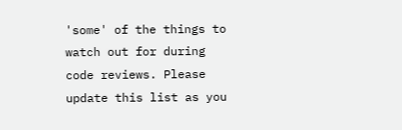'some' of the things to watch out for during code reviews. Please update this list as you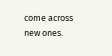come across new ones.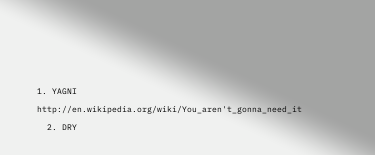1. YAGNI http://en.wikipedia.org/wiki/You_aren't_gonna_need_it
  2. DRY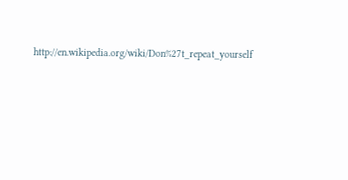http://en.wikipedia.org/wiki/Don%27t_repeat_yourself